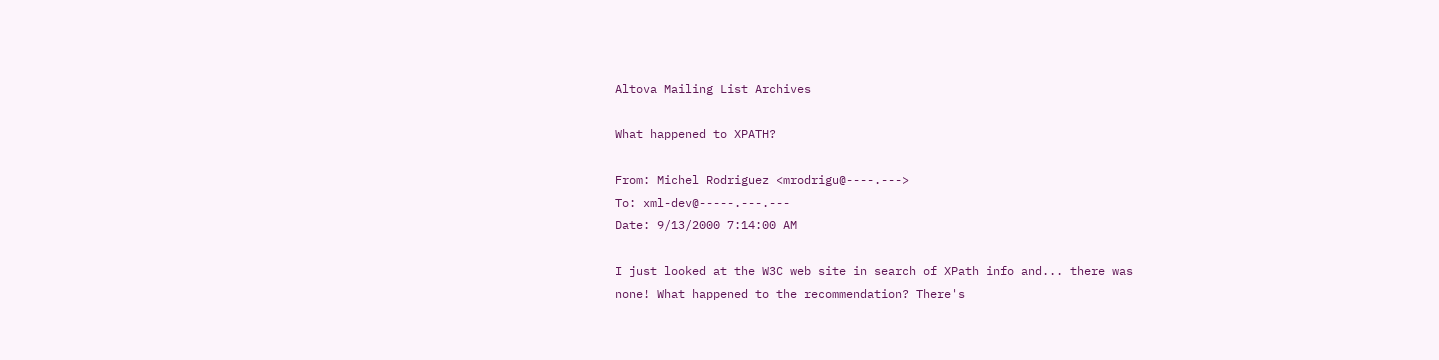Altova Mailing List Archives

What happened to XPATH?

From: Michel Rodriguez <mrodrigu@----.--->
To: xml-dev@-----.---.---
Date: 9/13/2000 7:14:00 AM

I just looked at the W3C web site in search of XPath info and... there was
none! What happened to the recommendation? There's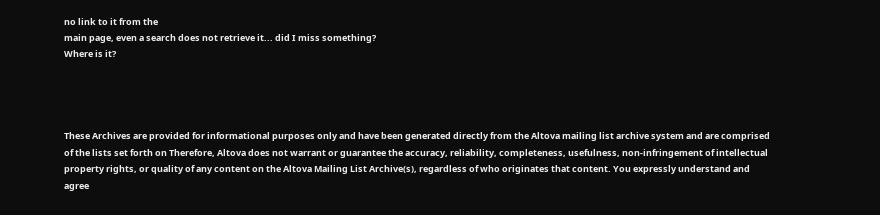no link to it from the
main page, even a search does not retrieve it... did I miss something?
Where is it?




These Archives are provided for informational purposes only and have been generated directly from the Altova mailing list archive system and are comprised of the lists set forth on Therefore, Altova does not warrant or guarantee the accuracy, reliability, completeness, usefulness, non-infringement of intellectual property rights, or quality of any content on the Altova Mailing List Archive(s), regardless of who originates that content. You expressly understand and agree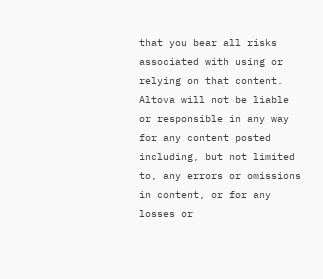that you bear all risks associated with using or relying on that content. Altova will not be liable or responsible in any way for any content posted including, but not limited to, any errors or omissions in content, or for any losses or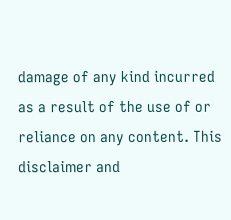damage of any kind incurred as a result of the use of or reliance on any content. This disclaimer and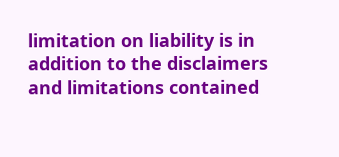limitation on liability is in addition to the disclaimers and limitations contained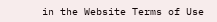in the Website Terms of Use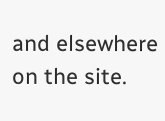and elsewhere on the site.